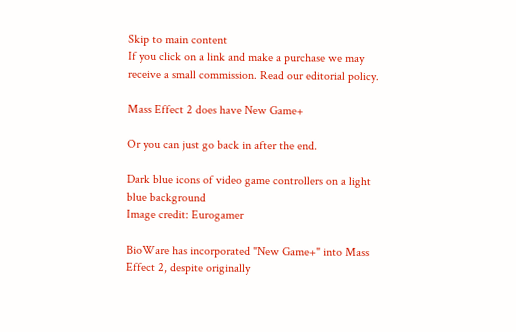Skip to main content
If you click on a link and make a purchase we may receive a small commission. Read our editorial policy.

Mass Effect 2 does have New Game+

Or you can just go back in after the end.

Dark blue icons of video game controllers on a light blue background
Image credit: Eurogamer

BioWare has incorporated "New Game+" into Mass Effect 2, despite originally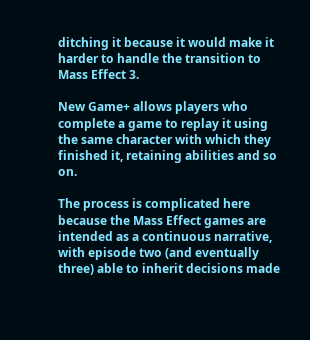ditching it because it would make it harder to handle the transition to Mass Effect 3.

New Game+ allows players who complete a game to replay it using the same character with which they finished it, retaining abilities and so on.

The process is complicated here because the Mass Effect games are intended as a continuous narrative, with episode two (and eventually three) able to inherit decisions made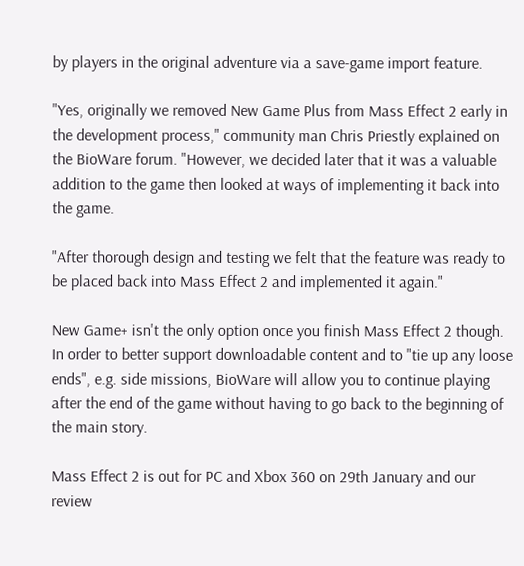by players in the original adventure via a save-game import feature.

"Yes, originally we removed New Game Plus from Mass Effect 2 early in the development process," community man Chris Priestly explained on the BioWare forum. "However, we decided later that it was a valuable addition to the game then looked at ways of implementing it back into the game.

"After thorough design and testing we felt that the feature was ready to be placed back into Mass Effect 2 and implemented it again."

New Game+ isn't the only option once you finish Mass Effect 2 though. In order to better support downloadable content and to "tie up any loose ends", e.g. side missions, BioWare will allow you to continue playing after the end of the game without having to go back to the beginning of the main story.

Mass Effect 2 is out for PC and Xbox 360 on 29th January and our review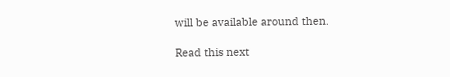will be available around then.

Read this next